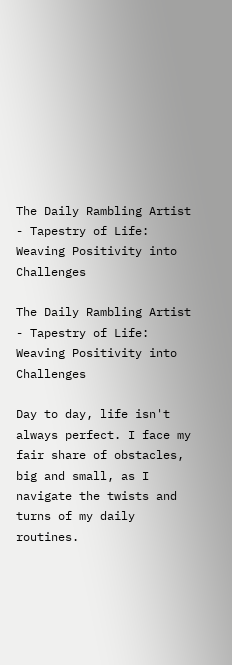The Daily Rambling Artist - Tapestry of Life: Weaving Positivity into Challenges

The Daily Rambling Artist - Tapestry of Life: Weaving Positivity into Challenges

Day to day, life isn't always perfect. I face my fair share of obstacles, big and small, as I navigate the twists and turns of my daily routines.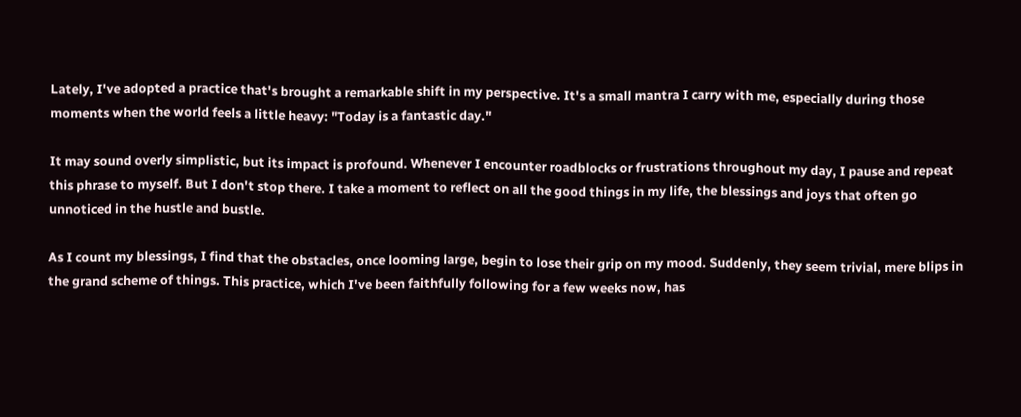Lately, I've adopted a practice that's brought a remarkable shift in my perspective. It's a small mantra I carry with me, especially during those moments when the world feels a little heavy: "Today is a fantastic day."

It may sound overly simplistic, but its impact is profound. Whenever I encounter roadblocks or frustrations throughout my day, I pause and repeat this phrase to myself. But I don't stop there. I take a moment to reflect on all the good things in my life, the blessings and joys that often go unnoticed in the hustle and bustle.

As I count my blessings, I find that the obstacles, once looming large, begin to lose their grip on my mood. Suddenly, they seem trivial, mere blips in the grand scheme of things. This practice, which I've been faithfully following for a few weeks now, has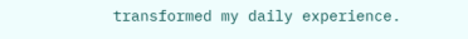transformed my daily experience.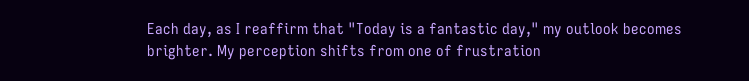Each day, as I reaffirm that "Today is a fantastic day," my outlook becomes brighter. My perception shifts from one of frustration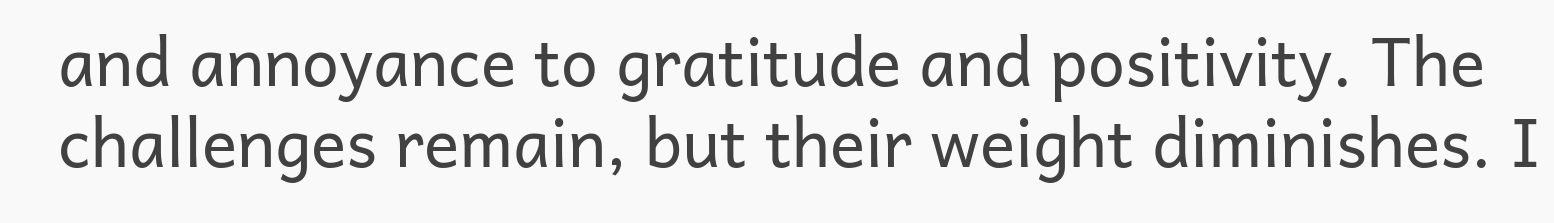and annoyance to gratitude and positivity. The challenges remain, but their weight diminishes. I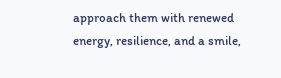approach them with renewed energy, resilience, and a smile,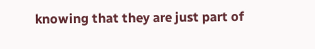knowing that they are just part of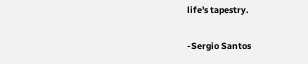life's tapestry.

-Sergio Santos